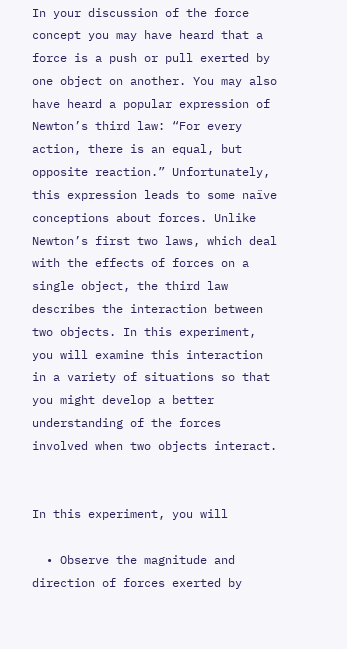In your discussion of the force concept you may have heard that a force is a push or pull exerted by one object on another. You may also have heard a popular expression of Newton’s third law: “For every action, there is an equal, but opposite reaction.” Unfortunately, this expression leads to some naïve conceptions about forces. Unlike Newton’s first two laws, which deal with the effects of forces on a single object, the third law describes the interaction between two objects. In this experiment, you will examine this interaction in a variety of situations so that you might develop a better understanding of the forces involved when two objects interact.


In this experiment, you will

  • Observe the magnitude and direction of forces exerted by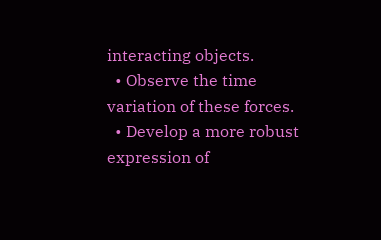interacting objects.
  • Observe the time variation of these forces.
  • Develop a more robust expression of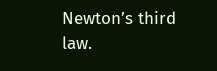Newton’s third law.